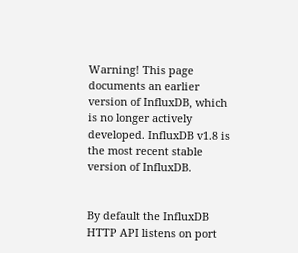Warning! This page documents an earlier version of InfluxDB, which is no longer actively developed. InfluxDB v1.8 is the most recent stable version of InfluxDB.


By default the InfluxDB HTTP API listens on port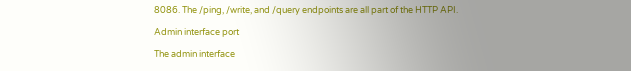8086. The /ping, /write, and /query endpoints are all part of the HTTP API.

Admin interface port

The admin interface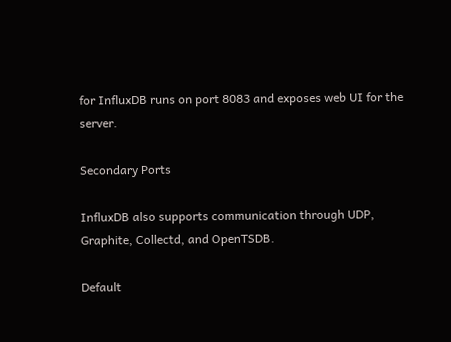for InfluxDB runs on port 8083 and exposes web UI for the server.

Secondary Ports

InfluxDB also supports communication through UDP, Graphite, Collectd, and OpenTSDB.

Default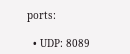ports:

  • UDP: 8089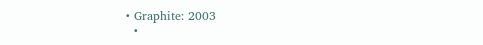• Graphite: 2003
  •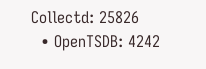Collectd: 25826
  • OpenTSDB: 4242